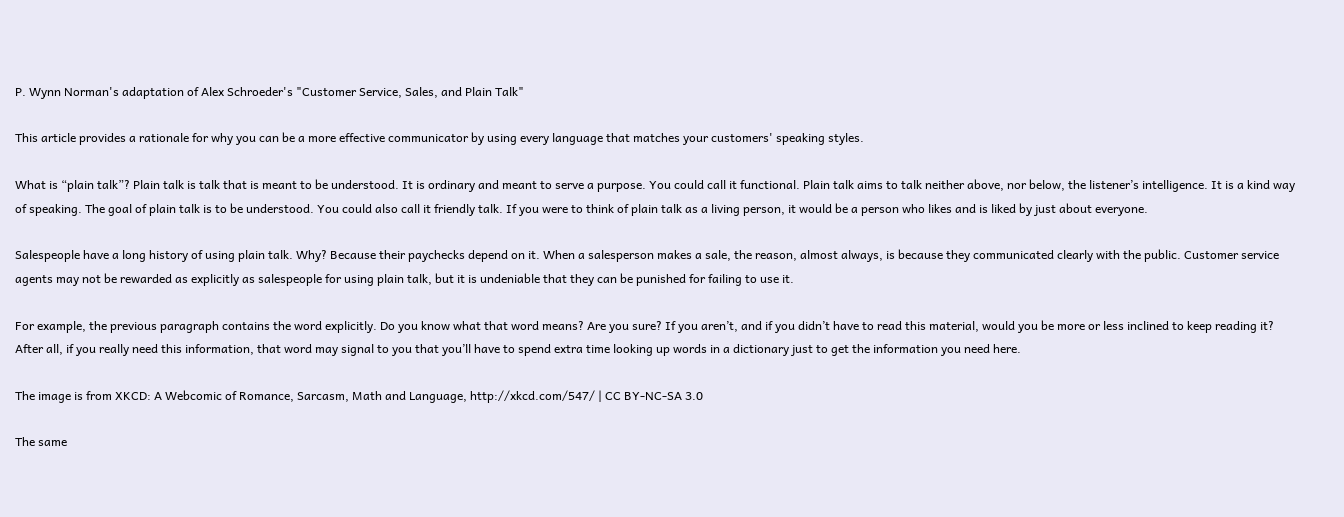P. Wynn Norman's adaptation of Alex Schroeder's "Customer Service, Sales, and Plain Talk"

This article provides a rationale for why you can be a more effective communicator by using every language that matches your customers' speaking styles.

What is “plain talk”? Plain talk is talk that is meant to be understood. It is ordinary and meant to serve a purpose. You could call it functional. Plain talk aims to talk neither above, nor below, the listener’s intelligence. It is a kind way of speaking. The goal of plain talk is to be understood. You could also call it friendly talk. If you were to think of plain talk as a living person, it would be a person who likes and is liked by just about everyone.

Salespeople have a long history of using plain talk. Why? Because their paychecks depend on it. When a salesperson makes a sale, the reason, almost always, is because they communicated clearly with the public. Customer service agents may not be rewarded as explicitly as salespeople for using plain talk, but it is undeniable that they can be punished for failing to use it.

For example, the previous paragraph contains the word explicitly. Do you know what that word means? Are you sure? If you aren’t, and if you didn’t have to read this material, would you be more or less inclined to keep reading it? After all, if you really need this information, that word may signal to you that you’ll have to spend extra time looking up words in a dictionary just to get the information you need here.

The image is from XKCD: A Webcomic of Romance, Sarcasm, Math and Language, http://xkcd.com/547/ | CC BY-NC-SA 3.0

The same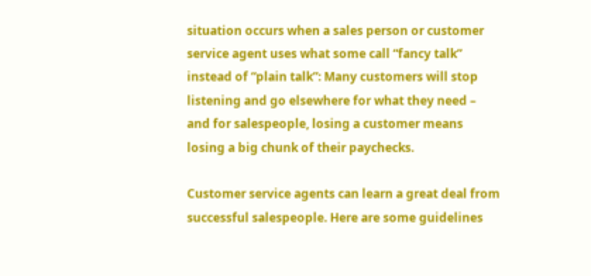situation occurs when a sales person or customer service agent uses what some call “fancy talk” instead of “plain talk”: Many customers will stop listening and go elsewhere for what they need – and for salespeople, losing a customer means losing a big chunk of their paychecks.

Customer service agents can learn a great deal from successful salespeople. Here are some guidelines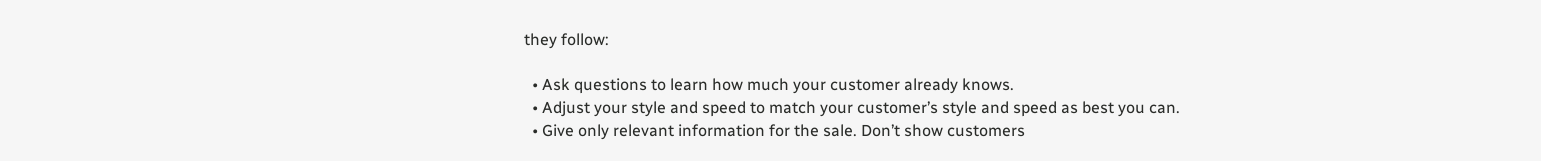they follow:

  • Ask questions to learn how much your customer already knows.
  • Adjust your style and speed to match your customer’s style and speed as best you can.
  • Give only relevant information for the sale. Don’t show customers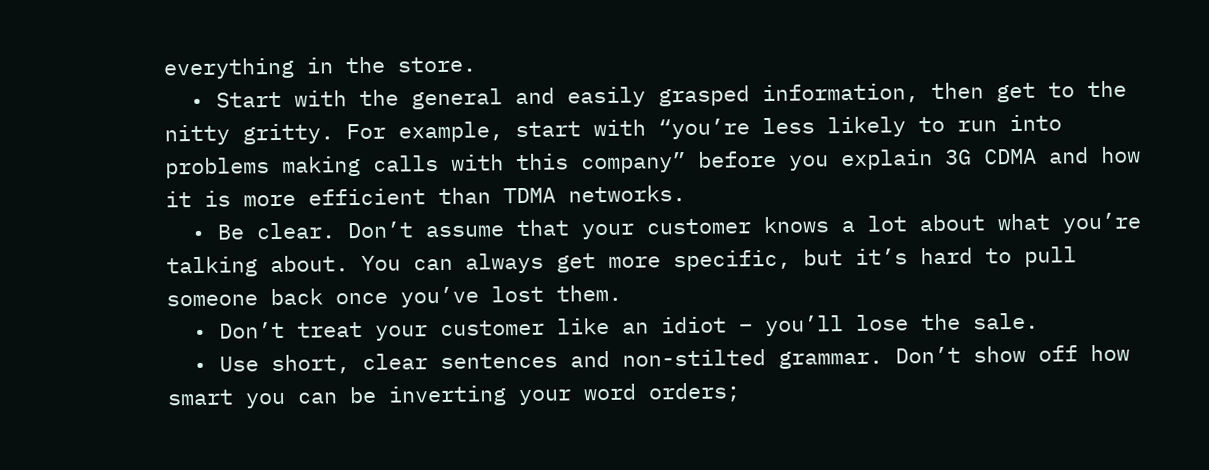everything in the store.
  • Start with the general and easily grasped information, then get to the nitty gritty. For example, start with “you’re less likely to run into problems making calls with this company” before you explain 3G CDMA and how it is more efficient than TDMA networks.
  • Be clear. Don’t assume that your customer knows a lot about what you’re talking about. You can always get more specific, but it’s hard to pull someone back once you’ve lost them.
  • Don’t treat your customer like an idiot – you’ll lose the sale.
  • Use short, clear sentences and non-stilted grammar. Don’t show off how smart you can be inverting your word orders;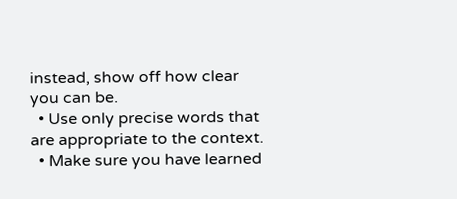instead, show off how clear you can be.
  • Use only precise words that are appropriate to the context.
  • Make sure you have learned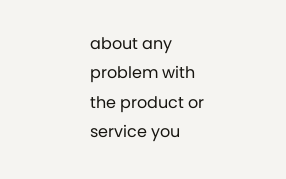about any problem with the product or service you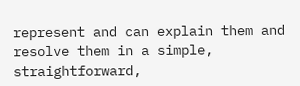represent and can explain them and resolve them in a simple, straightforward,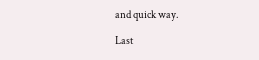and quick way.

Last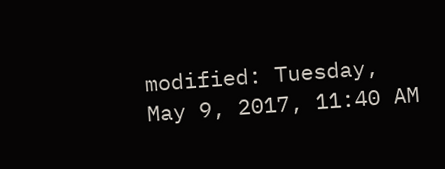modified: Tuesday, May 9, 2017, 11:40 AM